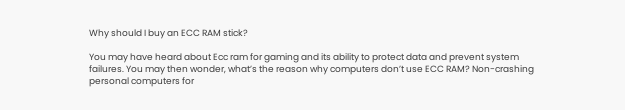Why should I buy an ECC RAM stick?

You may have heard about Ecc ram for gaming and its ability to protect data and prevent system failures. You may then wonder, what’s the reason why computers don’t use ECC RAM? Non-crashing personal computers for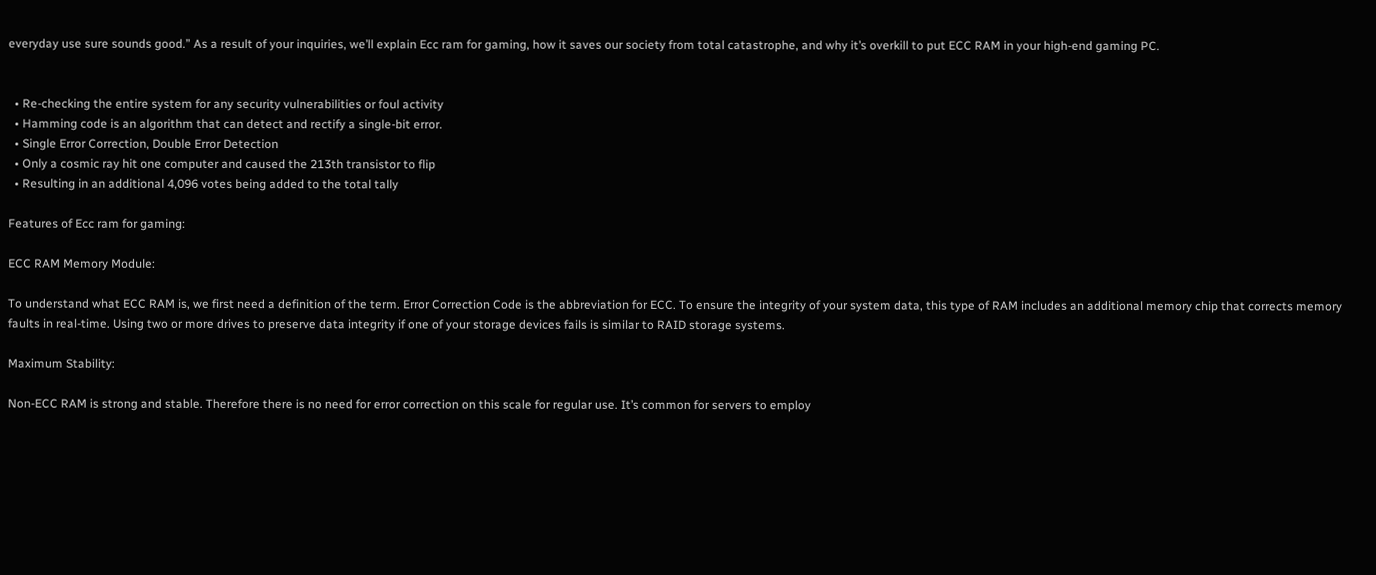everyday use sure sounds good.” As a result of your inquiries, we’ll explain Ecc ram for gaming, how it saves our society from total catastrophe, and why it’s overkill to put ECC RAM in your high-end gaming PC.


  • Re-checking the entire system for any security vulnerabilities or foul activity
  • Hamming code is an algorithm that can detect and rectify a single-bit error.
  • Single Error Correction, Double Error Detection
  • Only a cosmic ray hit one computer and caused the 213th transistor to flip
  • Resulting in an additional 4,096 votes being added to the total tally

Features of Ecc ram for gaming:

ECC RAM Memory Module:

To understand what ECC RAM is, we first need a definition of the term. Error Correction Code is the abbreviation for ECC. To ensure the integrity of your system data, this type of RAM includes an additional memory chip that corrects memory faults in real-time. Using two or more drives to preserve data integrity if one of your storage devices fails is similar to RAID storage systems.

Maximum Stability:

Non-ECC RAM is strong and stable. Therefore there is no need for error correction on this scale for regular use. It’s common for servers to employ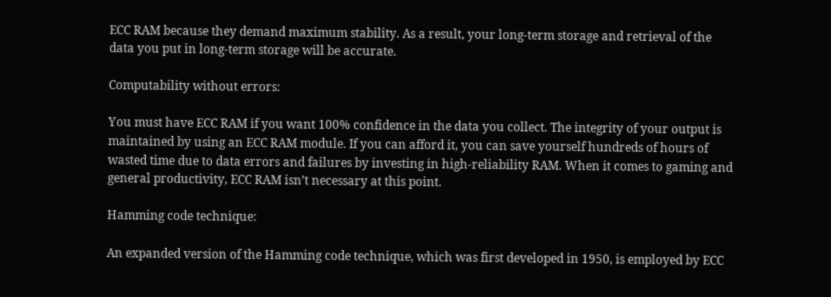ECC RAM because they demand maximum stability. As a result, your long-term storage and retrieval of the data you put in long-term storage will be accurate.

Computability without errors:

You must have ECC RAM if you want 100% confidence in the data you collect. The integrity of your output is maintained by using an ECC RAM module. If you can afford it, you can save yourself hundreds of hours of wasted time due to data errors and failures by investing in high-reliability RAM. When it comes to gaming and general productivity, ECC RAM isn’t necessary at this point.

Hamming code technique:

An expanded version of the Hamming code technique, which was first developed in 1950, is employed by ECC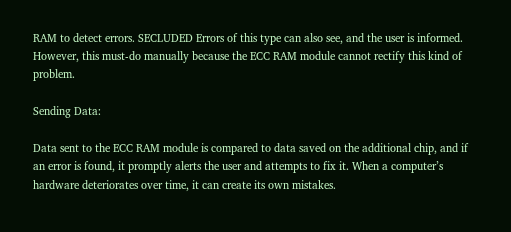RAM to detect errors. SECLUDED Errors of this type can also see, and the user is informed. However, this must-do manually because the ECC RAM module cannot rectify this kind of problem.

Sending Data:

Data sent to the ECC RAM module is compared to data saved on the additional chip, and if an error is found, it promptly alerts the user and attempts to fix it. When a computer’s hardware deteriorates over time, it can create its own mistakes.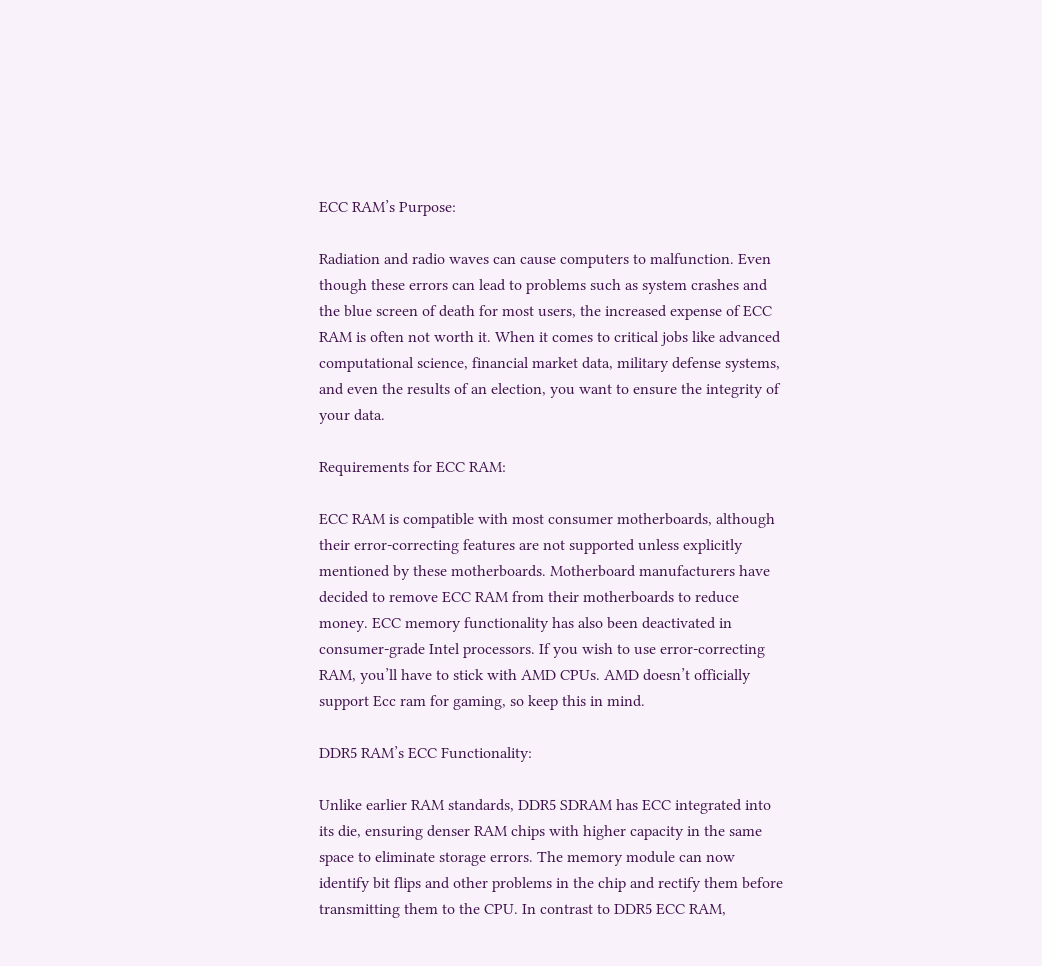ECC RAM’s Purpose:

Radiation and radio waves can cause computers to malfunction. Even though these errors can lead to problems such as system crashes and the blue screen of death for most users, the increased expense of ECC RAM is often not worth it. When it comes to critical jobs like advanced computational science, financial market data, military defense systems, and even the results of an election, you want to ensure the integrity of your data.

Requirements for ECC RAM:

ECC RAM is compatible with most consumer motherboards, although their error-correcting features are not supported unless explicitly mentioned by these motherboards. Motherboard manufacturers have decided to remove ECC RAM from their motherboards to reduce money. ECC memory functionality has also been deactivated in consumer-grade Intel processors. If you wish to use error-correcting RAM, you’ll have to stick with AMD CPUs. AMD doesn’t officially support Ecc ram for gaming, so keep this in mind.

DDR5 RAM’s ECC Functionality:

Unlike earlier RAM standards, DDR5 SDRAM has ECC integrated into its die, ensuring denser RAM chips with higher capacity in the same space to eliminate storage errors. The memory module can now identify bit flips and other problems in the chip and rectify them before transmitting them to the CPU. In contrast to DDR5 ECC RAM,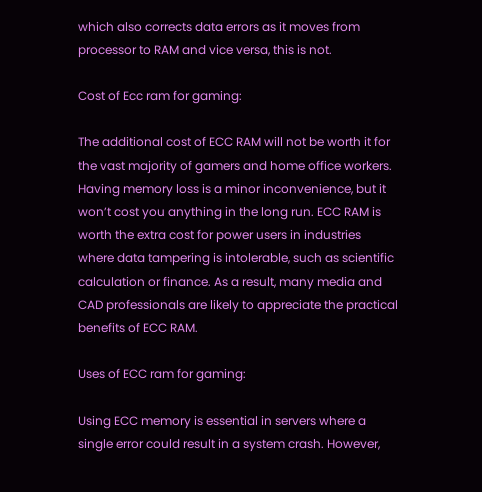which also corrects data errors as it moves from processor to RAM and vice versa, this is not.

Cost of Ecc ram for gaming:

The additional cost of ECC RAM will not be worth it for the vast majority of gamers and home office workers. Having memory loss is a minor inconvenience, but it won’t cost you anything in the long run. ECC RAM is worth the extra cost for power users in industries where data tampering is intolerable, such as scientific calculation or finance. As a result, many media and CAD professionals are likely to appreciate the practical benefits of ECC RAM.

Uses of ECC ram for gaming:

Using ECC memory is essential in servers where a single error could result in a system crash. However,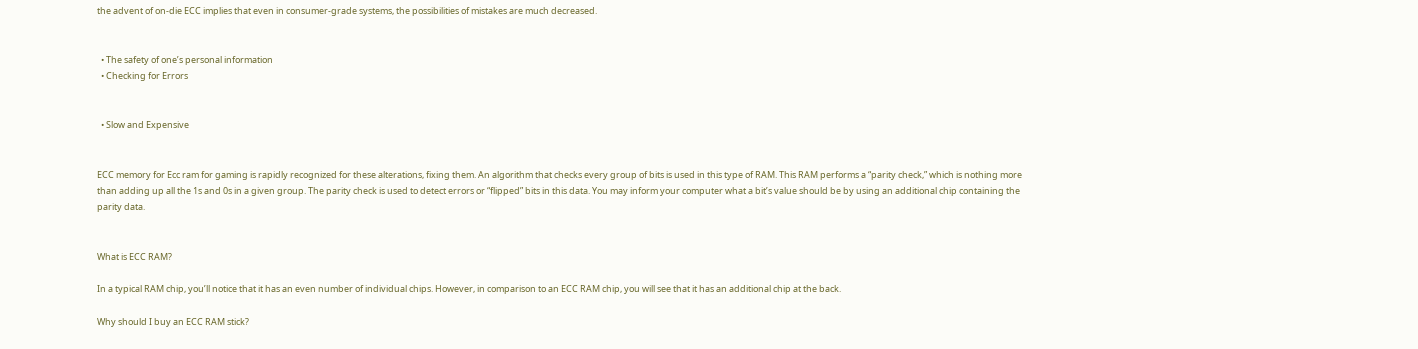the advent of on-die ECC implies that even in consumer-grade systems, the possibilities of mistakes are much decreased.


  • The safety of one’s personal information
  • Checking for Errors


  • Slow and Expensive


ECC memory for Ecc ram for gaming is rapidly recognized for these alterations, fixing them. An algorithm that checks every group of bits is used in this type of RAM. This RAM performs a “parity check,” which is nothing more than adding up all the 1s and 0s in a given group. The parity check is used to detect errors or “flipped” bits in this data. You may inform your computer what a bit’s value should be by using an additional chip containing the parity data.


What is ECC RAM?

In a typical RAM chip, you’ll notice that it has an even number of individual chips. However, in comparison to an ECC RAM chip, you will see that it has an additional chip at the back.

Why should I buy an ECC RAM stick?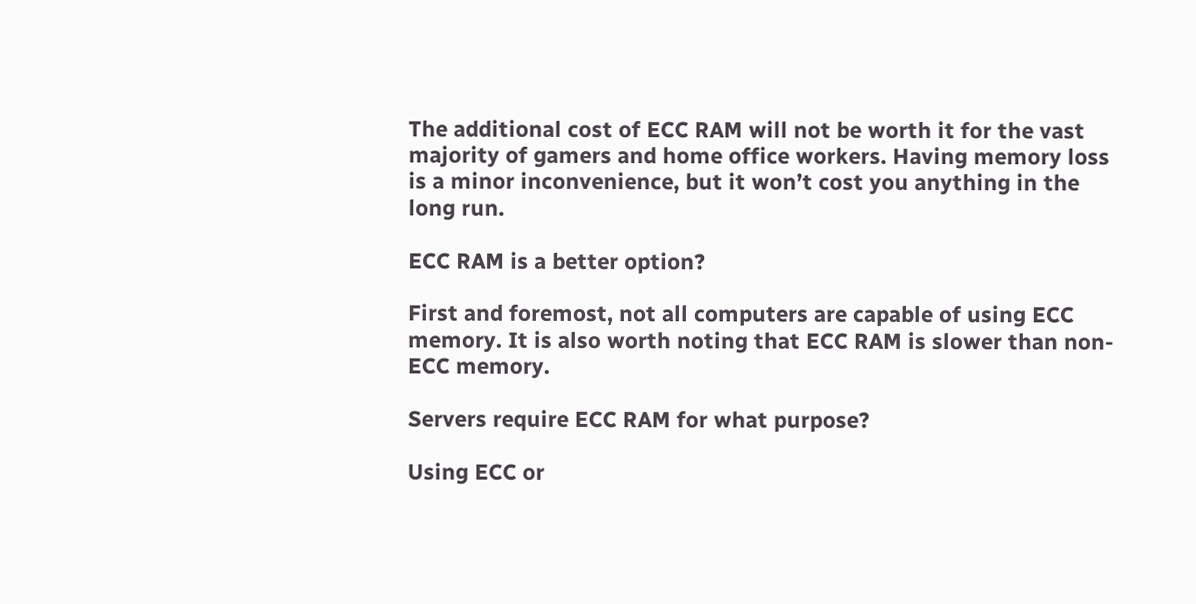The additional cost of ECC RAM will not be worth it for the vast majority of gamers and home office workers. Having memory loss is a minor inconvenience, but it won’t cost you anything in the long run.

ECC RAM is a better option?

First and foremost, not all computers are capable of using ECC memory. It is also worth noting that ECC RAM is slower than non-ECC memory.

Servers require ECC RAM for what purpose?

Using ECC or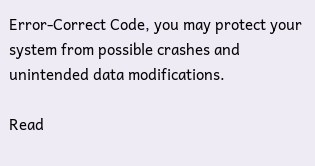Error-Correct Code, you may protect your system from possible crashes and unintended data modifications.

Read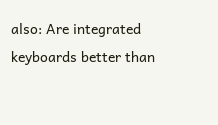also: Are integrated keyboards better than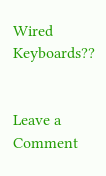Wired Keyboards??


Leave a Comment